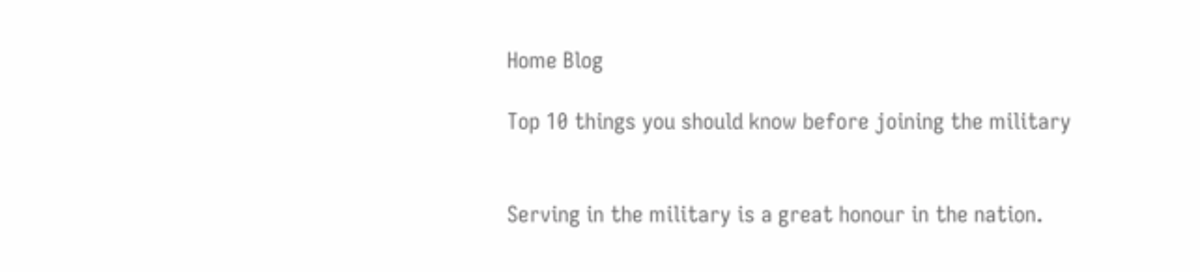Home Blog

Top 10 things you should know before joining the military


Serving in the military is a great honour in the nation.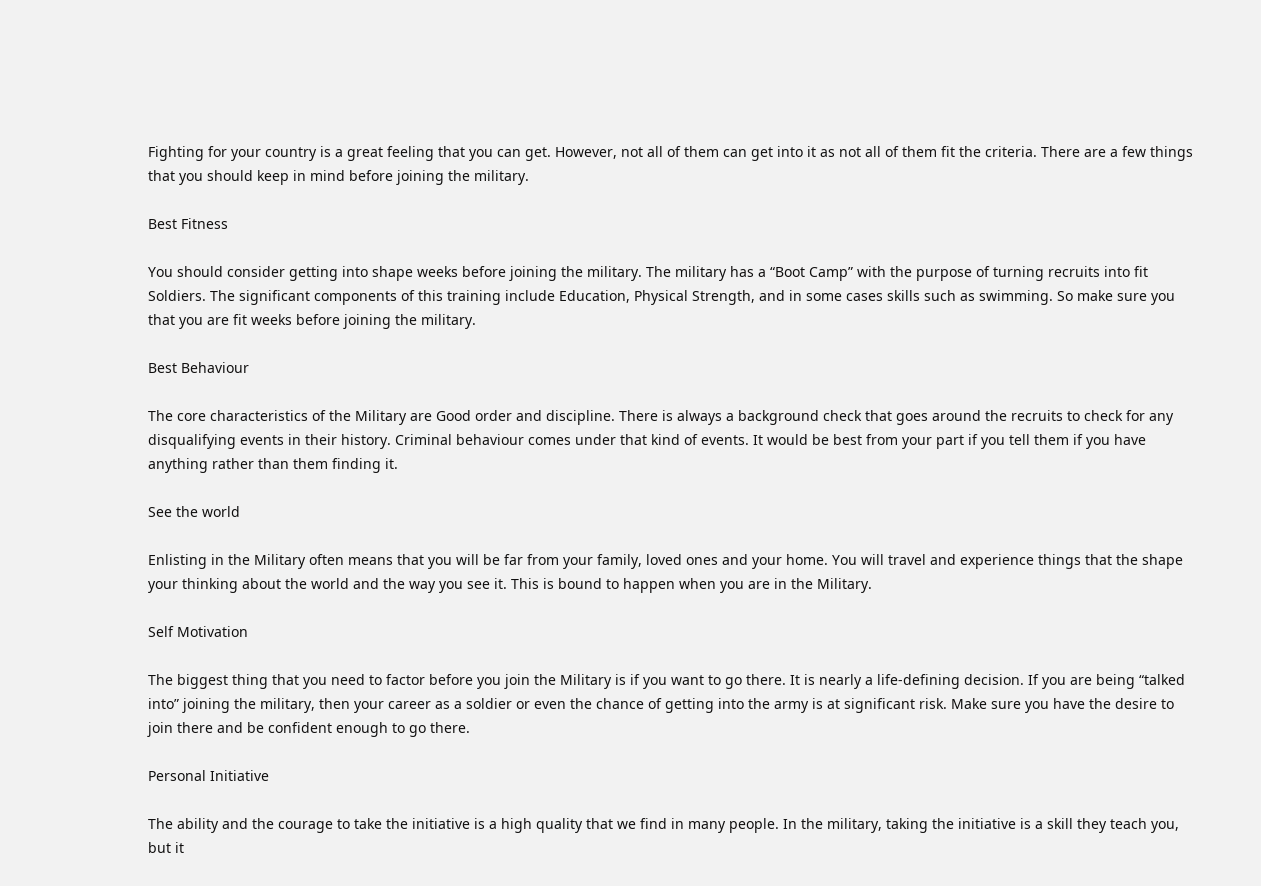Fighting for your country is a great feeling that you can get. However, not all of them can get into it as not all of them fit the criteria. There are a few things that you should keep in mind before joining the military.

Best Fitness

You should consider getting into shape weeks before joining the military. The military has a “Boot Camp” with the purpose of turning recruits into fit Soldiers. The significant components of this training include Education, Physical Strength, and in some cases skills such as swimming. So make sure you that you are fit weeks before joining the military.

Best Behaviour

The core characteristics of the Military are Good order and discipline. There is always a background check that goes around the recruits to check for any disqualifying events in their history. Criminal behaviour comes under that kind of events. It would be best from your part if you tell them if you have anything rather than them finding it.

See the world

Enlisting in the Military often means that you will be far from your family, loved ones and your home. You will travel and experience things that the shape your thinking about the world and the way you see it. This is bound to happen when you are in the Military.

Self Motivation

The biggest thing that you need to factor before you join the Military is if you want to go there. It is nearly a life-defining decision. If you are being “talked into” joining the military, then your career as a soldier or even the chance of getting into the army is at significant risk. Make sure you have the desire to join there and be confident enough to go there.

Personal Initiative

The ability and the courage to take the initiative is a high quality that we find in many people. In the military, taking the initiative is a skill they teach you, but it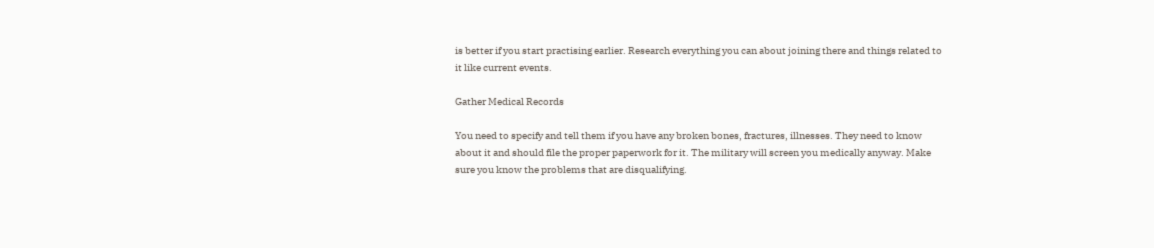is better if you start practising earlier. Research everything you can about joining there and things related to it like current events.

Gather Medical Records

You need to specify and tell them if you have any broken bones, fractures, illnesses. They need to know about it and should file the proper paperwork for it. The military will screen you medically anyway. Make sure you know the problems that are disqualifying.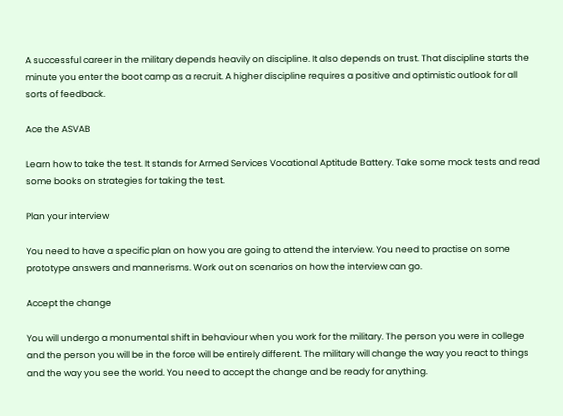A successful career in the military depends heavily on discipline. It also depends on trust. That discipline starts the minute you enter the boot camp as a recruit. A higher discipline requires a positive and optimistic outlook for all sorts of feedback.

Ace the ASVAB

Learn how to take the test. It stands for Armed Services Vocational Aptitude Battery. Take some mock tests and read some books on strategies for taking the test.

Plan your interview

You need to have a specific plan on how you are going to attend the interview. You need to practise on some prototype answers and mannerisms. Work out on scenarios on how the interview can go.

Accept the change

You will undergo a monumental shift in behaviour when you work for the military. The person you were in college and the person you will be in the force will be entirely different. The military will change the way you react to things and the way you see the world. You need to accept the change and be ready for anything.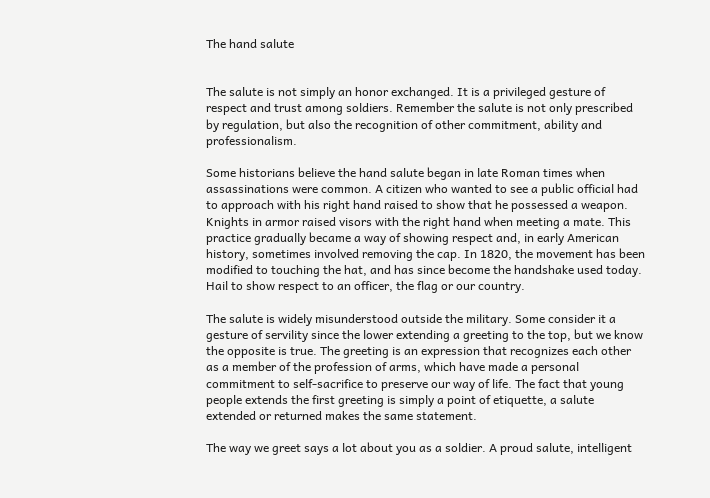The hand salute


The salute is not simply an honor exchanged. It is a privileged gesture of respect and trust among soldiers. Remember the salute is not only prescribed by regulation, but also the recognition of other commitment, ability and professionalism.

Some historians believe the hand salute began in late Roman times when assassinations were common. A citizen who wanted to see a public official had to approach with his right hand raised to show that he possessed a weapon. Knights in armor raised visors with the right hand when meeting a mate. This practice gradually became a way of showing respect and, in early American history, sometimes involved removing the cap. In 1820, the movement has been modified to touching the hat, and has since become the handshake used today. Hail to show respect to an officer, the flag or our country.

The salute is widely misunderstood outside the military. Some consider it a gesture of servility since the lower extending a greeting to the top, but we know the opposite is true. The greeting is an expression that recognizes each other as a member of the profession of arms, which have made a personal commitment to self-sacrifice to preserve our way of life. The fact that young people extends the first greeting is simply a point of etiquette, a salute extended or returned makes the same statement.

The way we greet says a lot about you as a soldier. A proud salute, intelligent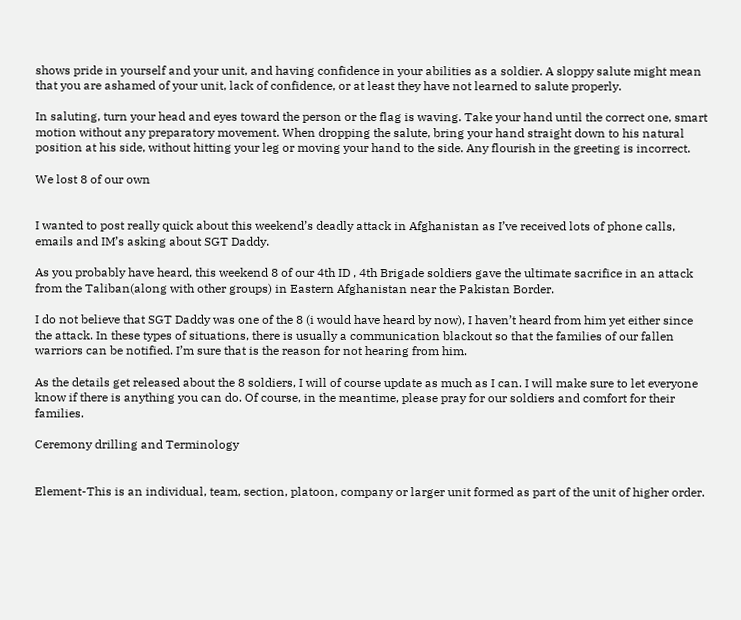shows pride in yourself and your unit, and having confidence in your abilities as a soldier. A sloppy salute might mean that you are ashamed of your unit, lack of confidence, or at least they have not learned to salute properly.

In saluting, turn your head and eyes toward the person or the flag is waving. Take your hand until the correct one, smart motion without any preparatory movement. When dropping the salute, bring your hand straight down to his natural position at his side, without hitting your leg or moving your hand to the side. Any flourish in the greeting is incorrect.

We lost 8 of our own


I wanted to post really quick about this weekend’s deadly attack in Afghanistan as I’ve received lots of phone calls, emails and IM’s asking about SGT Daddy.

As you probably have heard, this weekend 8 of our 4th ID , 4th Brigade soldiers gave the ultimate sacrifice in an attack from the Taliban(along with other groups) in Eastern Afghanistan near the Pakistan Border.

I do not believe that SGT Daddy was one of the 8 (i would have heard by now), I haven’t heard from him yet either since the attack. In these types of situations, there is usually a communication blackout so that the families of our fallen warriors can be notified. I’m sure that is the reason for not hearing from him.

As the details get released about the 8 soldiers, I will of course update as much as I can. I will make sure to let everyone know if there is anything you can do. Of course, in the meantime, please pray for our soldiers and comfort for their families.

Ceremony drilling and Terminology


Element-This is an individual, team, section, platoon, company or larger unit formed as part of the unit of higher order.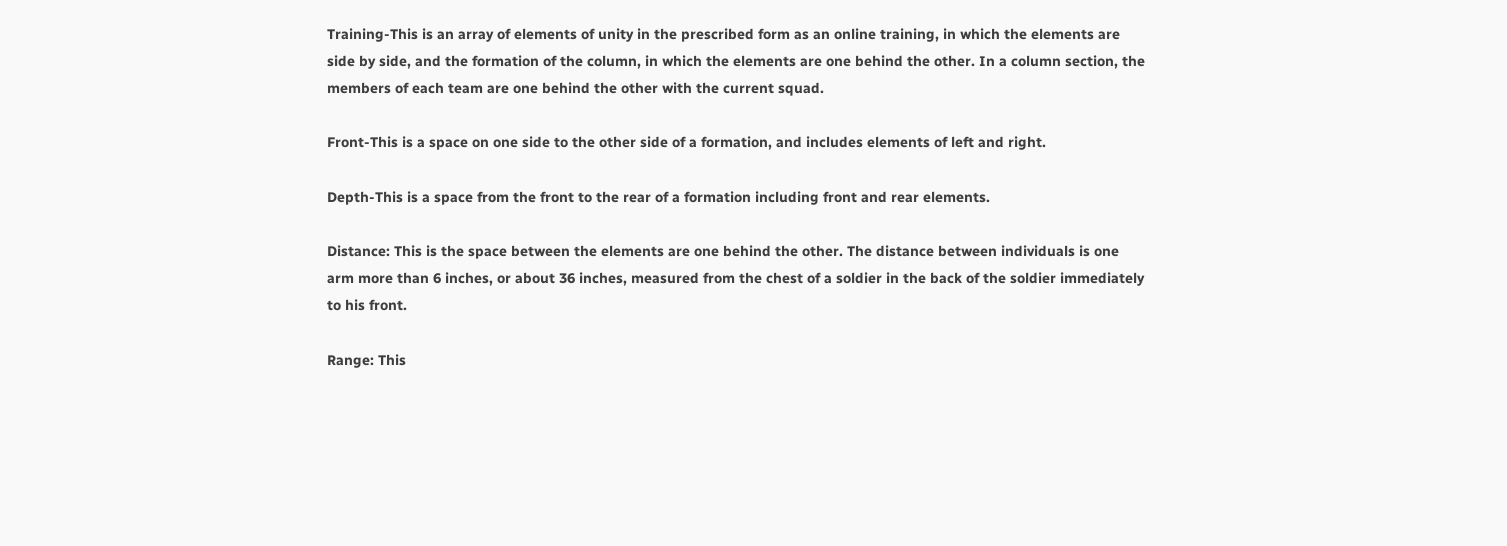Training-This is an array of elements of unity in the prescribed form as an online training, in which the elements are side by side, and the formation of the column, in which the elements are one behind the other. In a column section, the members of each team are one behind the other with the current squad.

Front-This is a space on one side to the other side of a formation, and includes elements of left and right.

Depth-This is a space from the front to the rear of a formation including front and rear elements.

Distance: This is the space between the elements are one behind the other. The distance between individuals is one arm more than 6 inches, or about 36 inches, measured from the chest of a soldier in the back of the soldier immediately to his front.

Range: This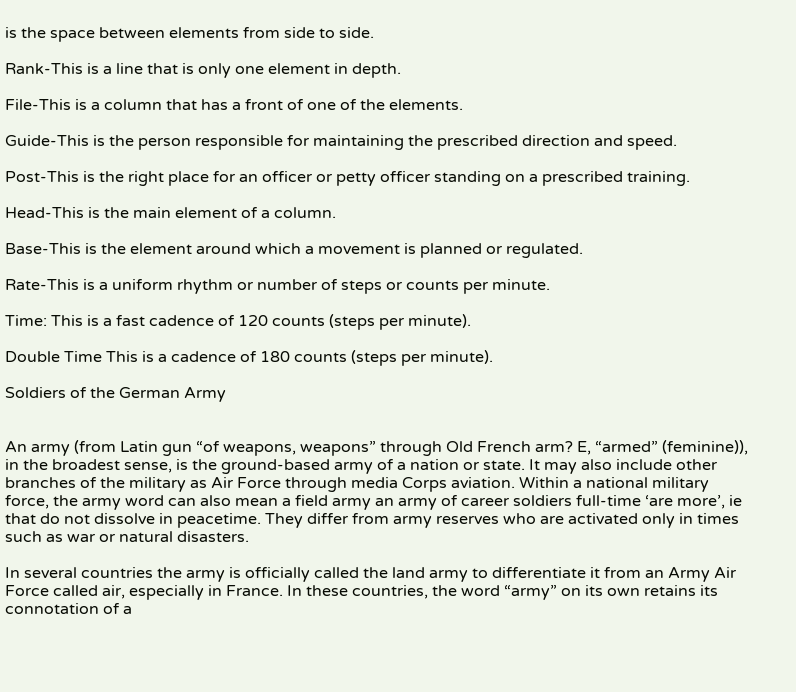is the space between elements from side to side.

Rank-This is a line that is only one element in depth.

File-This is a column that has a front of one of the elements.

Guide-This is the person responsible for maintaining the prescribed direction and speed.

Post-This is the right place for an officer or petty officer standing on a prescribed training.

Head-This is the main element of a column.

Base-This is the element around which a movement is planned or regulated.

Rate-This is a uniform rhythm or number of steps or counts per minute.

Time: This is a fast cadence of 120 counts (steps per minute).

Double Time This is a cadence of 180 counts (steps per minute).

Soldiers of the German Army


An army (from Latin gun “of weapons, weapons” through Old French arm? E, “armed” (feminine)), in the broadest sense, is the ground-based army of a nation or state. It may also include other branches of the military as Air Force through media Corps aviation. Within a national military force, the army word can also mean a field army an army of career soldiers full-time ‘are more’, ie that do not dissolve in peacetime. They differ from army reserves who are activated only in times such as war or natural disasters.

In several countries the army is officially called the land army to differentiate it from an Army Air Force called air, especially in France. In these countries, the word “army” on its own retains its connotation of a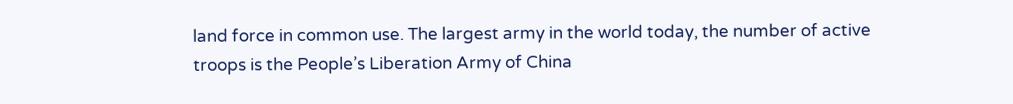land force in common use. The largest army in the world today, the number of active troops is the People’s Liberation Army of China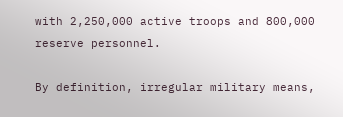with 2,250,000 active troops and 800,000 reserve personnel.

By definition, irregular military means,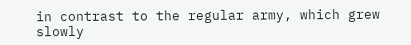in contrast to the regular army, which grew slowly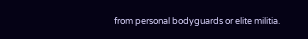from personal bodyguards or elite militia.